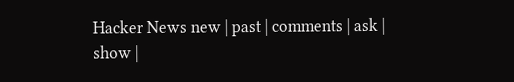Hacker News new | past | comments | ask | show |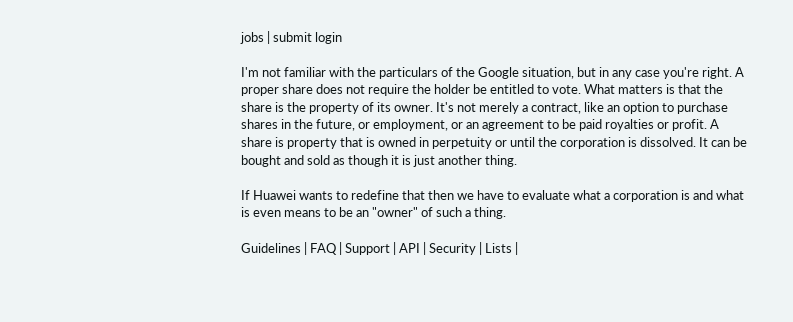jobs | submit login

I'm not familiar with the particulars of the Google situation, but in any case you're right. A proper share does not require the holder be entitled to vote. What matters is that the share is the property of its owner. It's not merely a contract, like an option to purchase shares in the future, or employment, or an agreement to be paid royalties or profit. A share is property that is owned in perpetuity or until the corporation is dissolved. It can be bought and sold as though it is just another thing.

If Huawei wants to redefine that then we have to evaluate what a corporation is and what is even means to be an "owner" of such a thing.

Guidelines | FAQ | Support | API | Security | Lists |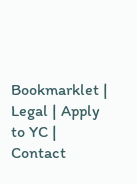Bookmarklet | Legal | Apply to YC | Contact